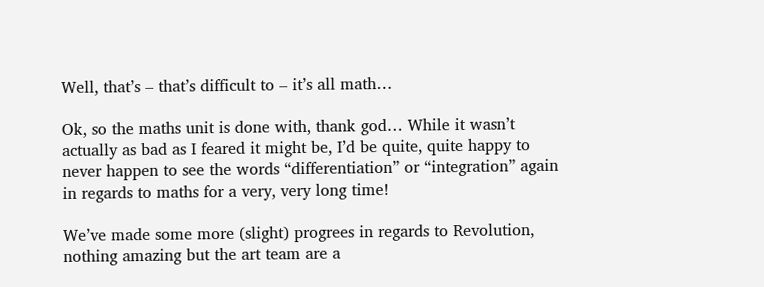Well, that’s – that’s difficult to – it’s all math…

Ok, so the maths unit is done with, thank god… While it wasn’t actually as bad as I feared it might be, I’d be quite, quite happy to never happen to see the words “differentiation” or “integration” again in regards to maths for a very, very long time!

We’ve made some more (slight) progrees in regards to Revolution, nothing amazing but the art team are a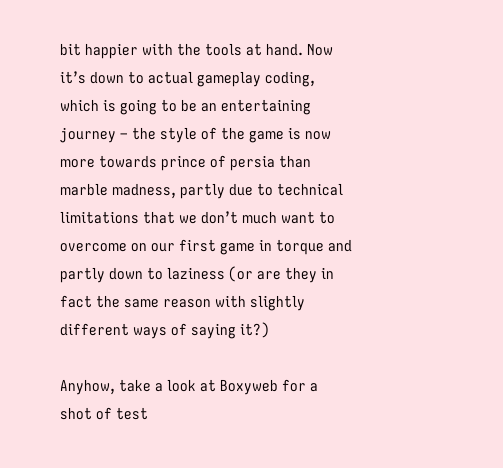bit happier with the tools at hand. Now it’s down to actual gameplay coding, which is going to be an entertaining journey – the style of the game is now more towards prince of persia than marble madness, partly due to technical limitations that we don’t much want to overcome on our first game in torque and partly down to laziness (or are they in fact the same reason with slightly different ways of saying it?)

Anyhow, take a look at Boxyweb for a shot of test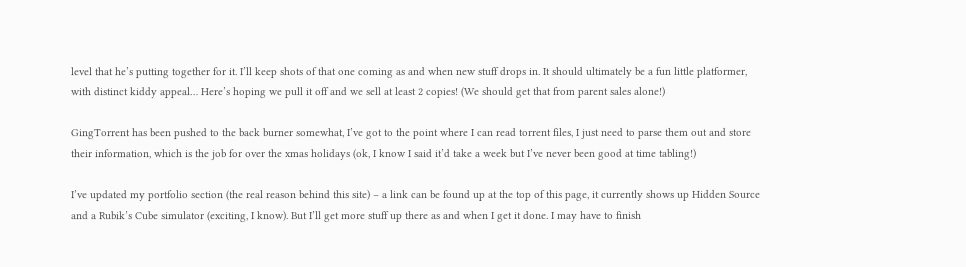level that he’s putting together for it. I’ll keep shots of that one coming as and when new stuff drops in. It should ultimately be a fun little platformer, with distinct kiddy appeal… Here’s hoping we pull it off and we sell at least 2 copies! (We should get that from parent sales alone!)

GingTorrent has been pushed to the back burner somewhat, I’ve got to the point where I can read torrent files, I just need to parse them out and store their information, which is the job for over the xmas holidays (ok, I know I said it’d take a week but I’ve never been good at time tabling!)

I’ve updated my portfolio section (the real reason behind this site) – a link can be found up at the top of this page, it currently shows up Hidden Source and a Rubik’s Cube simulator (exciting, I know). But I’ll get more stuff up there as and when I get it done. I may have to finish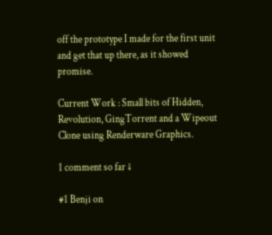off the prototype I made for the first unit and get that up there, as it showed promise.

Current Work : Small bits of Hidden, Revolution, GingTorrent and a Wipeout Clone using Renderware Graphics.

1 comment so far ↓

#1 Benji on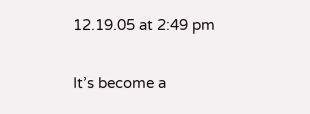12.19.05 at 2:49 pm

It’s become a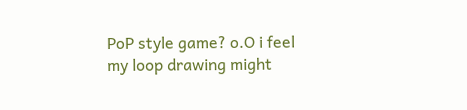PoP style game? o.O i feel my loop drawing might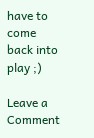have to come back into play ;)

Leave a Comment